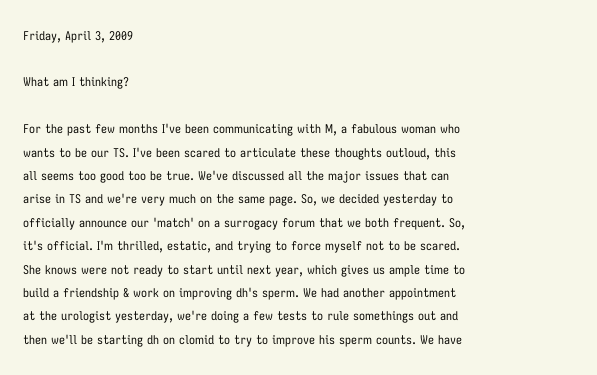Friday, April 3, 2009

What am I thinking?

For the past few months I've been communicating with M, a fabulous woman who wants to be our TS. I've been scared to articulate these thoughts outloud, this all seems too good too be true. We've discussed all the major issues that can arise in TS and we're very much on the same page. So, we decided yesterday to officially announce our 'match' on a surrogacy forum that we both frequent. So, it's official. I'm thrilled, estatic, and trying to force myself not to be scared. She knows were not ready to start until next year, which gives us ample time to build a friendship & work on improving dh's sperm. We had another appointment at the urologist yesterday, we're doing a few tests to rule somethings out and then we'll be starting dh on clomid to try to improve his sperm counts. We have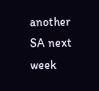another SA next week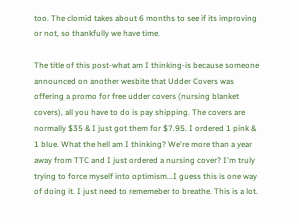too. The clomid takes about 6 months to see if its improving or not, so thankfully we have time.

The title of this post-what am I thinking-is because someone announced on another wesbite that Udder Covers was offering a promo for free udder covers (nursing blanket covers), all you have to do is pay shipping. The covers are normally $35 & I just got them for $7.95. I ordered 1 pink & 1 blue. What the hell am I thinking? We're more than a year away from TTC and I just ordered a nursing cover? I'm truly trying to force myself into optimism...I guess this is one way of doing it. I just need to rememeber to breathe. This is a lot.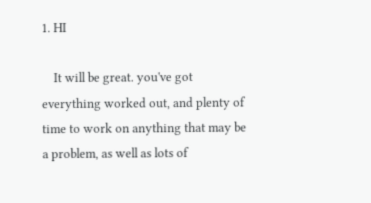1. HI

    It will be great. you've got everything worked out, and plenty of time to work on anything that may be a problem, as well as lots of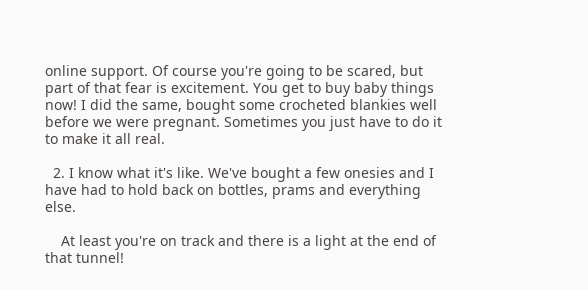online support. Of course you're going to be scared, but part of that fear is excitement. You get to buy baby things now! I did the same, bought some crocheted blankies well before we were pregnant. Sometimes you just have to do it to make it all real.

  2. I know what it's like. We've bought a few onesies and I have had to hold back on bottles, prams and everything else.

    At least you're on track and there is a light at the end of that tunnel!